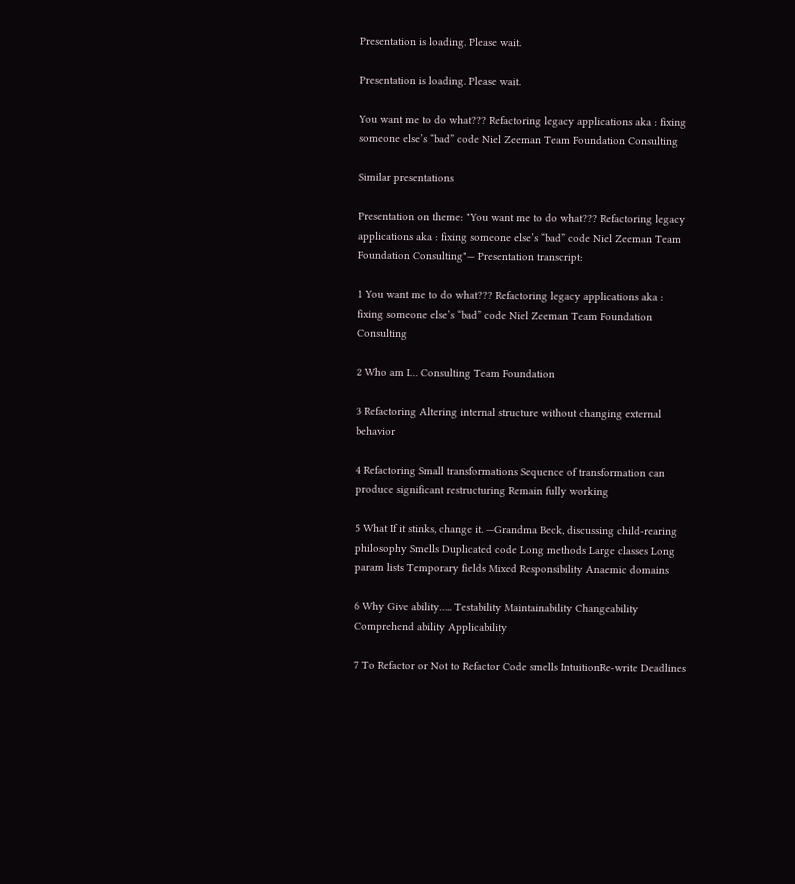Presentation is loading. Please wait.

Presentation is loading. Please wait.

You want me to do what??? Refactoring legacy applications aka : fixing someone else’s “bad” code Niel Zeeman Team Foundation Consulting

Similar presentations

Presentation on theme: "You want me to do what??? Refactoring legacy applications aka : fixing someone else’s “bad” code Niel Zeeman Team Foundation Consulting"— Presentation transcript:

1 You want me to do what??? Refactoring legacy applications aka : fixing someone else’s “bad” code Niel Zeeman Team Foundation Consulting

2 Who am I… Consulting Team Foundation

3 Refactoring Altering internal structure without changing external behavior

4 Refactoring Small transformations Sequence of transformation can produce significant restructuring Remain fully working

5 What If it stinks, change it. —Grandma Beck, discussing child-rearing philosophy Smells Duplicated code Long methods Large classes Long param lists Temporary fields Mixed Responsibility Anaemic domains

6 Why Give ability….. Testability Maintainability Changeability Comprehend ability Applicability

7 To Refactor or Not to Refactor Code smells IntuitionRe-write Deadlines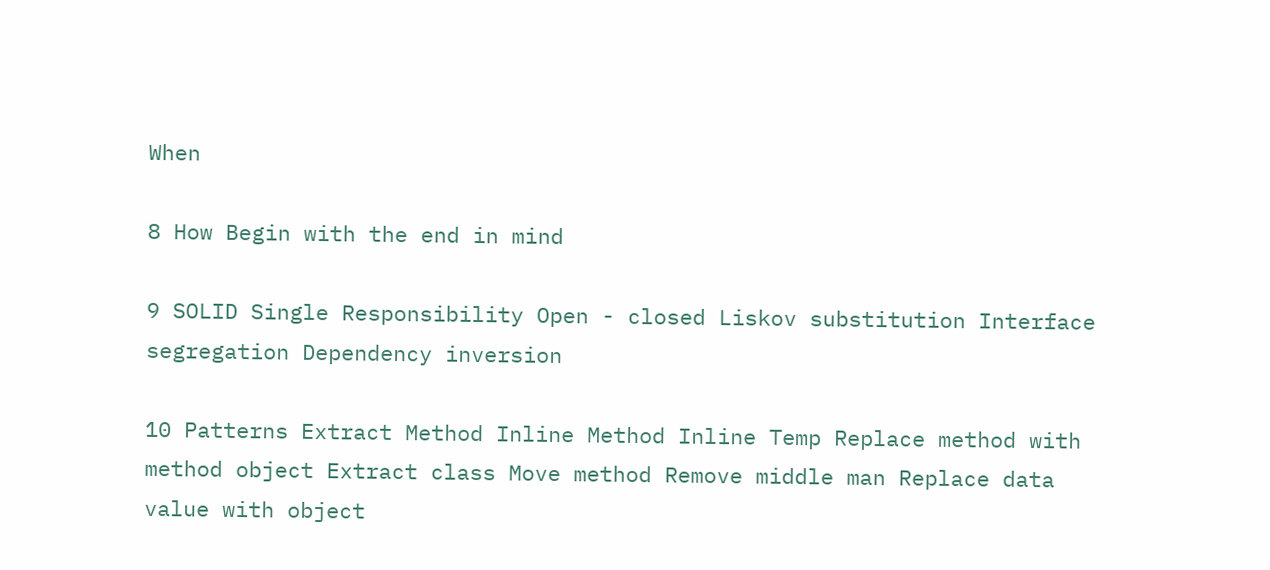When

8 How Begin with the end in mind

9 SOLID Single Responsibility Open - closed Liskov substitution Interface segregation Dependency inversion

10 Patterns Extract Method Inline Method Inline Temp Replace method with method object Extract class Move method Remove middle man Replace data value with object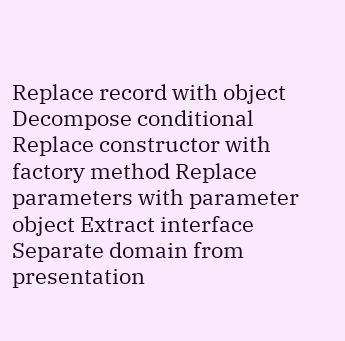Replace record with object Decompose conditional Replace constructor with factory method Replace parameters with parameter object Extract interface Separate domain from presentation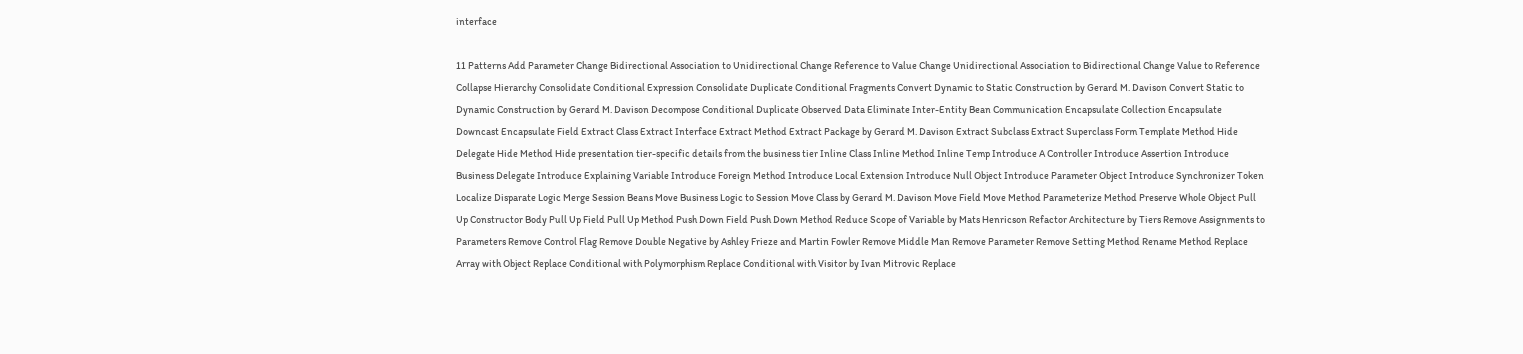interface

11 Patterns Add Parameter Change Bidirectional Association to Unidirectional Change Reference to Value Change Unidirectional Association to Bidirectional Change Value to Reference Collapse Hierarchy Consolidate Conditional Expression Consolidate Duplicate Conditional Fragments Convert Dynamic to Static Construction by Gerard M. Davison Convert Static to Dynamic Construction by Gerard M. Davison Decompose Conditional Duplicate Observed Data Eliminate Inter-Entity Bean Communication Encapsulate Collection Encapsulate Downcast Encapsulate Field Extract Class Extract Interface Extract Method Extract Package by Gerard M. Davison Extract Subclass Extract Superclass Form Template Method Hide Delegate Hide Method Hide presentation tier-specific details from the business tier Inline Class Inline Method Inline Temp Introduce A Controller Introduce Assertion Introduce Business Delegate Introduce Explaining Variable Introduce Foreign Method Introduce Local Extension Introduce Null Object Introduce Parameter Object Introduce Synchronizer Token Localize Disparate Logic Merge Session Beans Move Business Logic to Session Move Class by Gerard M. Davison Move Field Move Method Parameterize Method Preserve Whole Object Pull Up Constructor Body Pull Up Field Pull Up Method Push Down Field Push Down Method Reduce Scope of Variable by Mats Henricson Refactor Architecture by Tiers Remove Assignments to Parameters Remove Control Flag Remove Double Negative by Ashley Frieze and Martin Fowler Remove Middle Man Remove Parameter Remove Setting Method Rename Method Replace Array with Object Replace Conditional with Polymorphism Replace Conditional with Visitor by Ivan Mitrovic Replace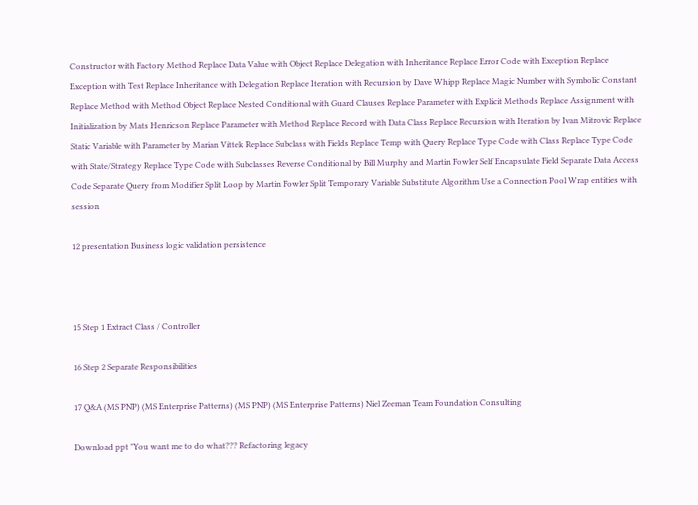Constructor with Factory Method Replace Data Value with Object Replace Delegation with Inheritance Replace Error Code with Exception Replace Exception with Test Replace Inheritance with Delegation Replace Iteration with Recursion by Dave Whipp Replace Magic Number with Symbolic Constant Replace Method with Method Object Replace Nested Conditional with Guard Clauses Replace Parameter with Explicit Methods Replace Assignment with Initialization by Mats Henricson Replace Parameter with Method Replace Record with Data Class Replace Recursion with Iteration by Ivan Mitrovic Replace Static Variable with Parameter by Marian Vittek Replace Subclass with Fields Replace Temp with Query Replace Type Code with Class Replace Type Code with State/Strategy Replace Type Code with Subclasses Reverse Conditional by Bill Murphy and Martin Fowler Self Encapsulate Field Separate Data Access Code Separate Query from Modifier Split Loop by Martin Fowler Split Temporary Variable Substitute Algorithm Use a Connection Pool Wrap entities with session

12 presentation Business logic validation persistence



15 Step 1 Extract Class / Controller

16 Step 2 Separate Responsibilities

17 Q&A (MS PNP) (MS Enterprise Patterns) (MS PNP) (MS Enterprise Patterns) Niel Zeeman Team Foundation Consulting

Download ppt "You want me to do what??? Refactoring legacy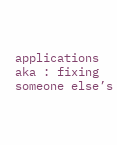applications aka : fixing someone else’s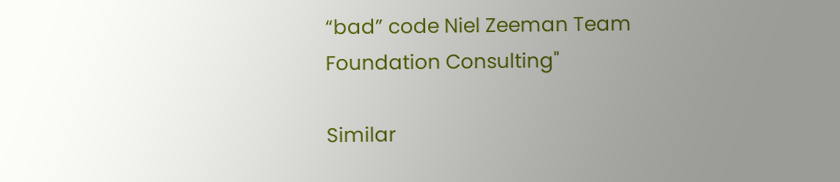“bad” code Niel Zeeman Team Foundation Consulting"

Similar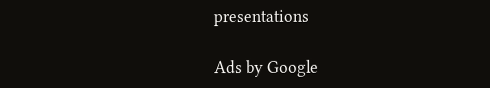presentations

Ads by Google